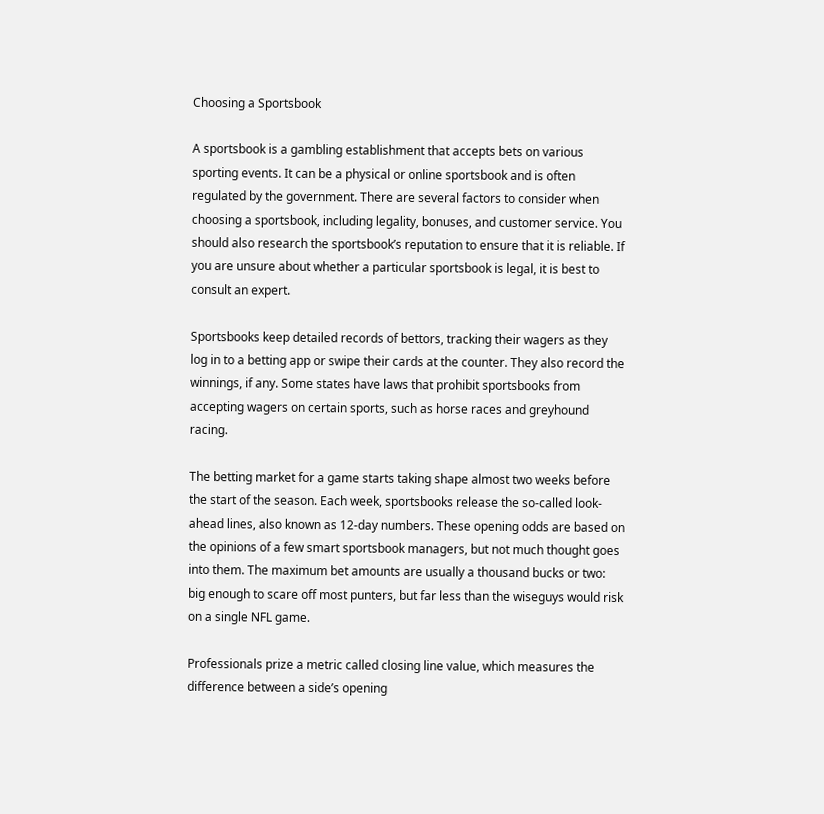Choosing a Sportsbook

A sportsbook is a gambling establishment that accepts bets on various sporting events. It can be a physical or online sportsbook and is often regulated by the government. There are several factors to consider when choosing a sportsbook, including legality, bonuses, and customer service. You should also research the sportsbook’s reputation to ensure that it is reliable. If you are unsure about whether a particular sportsbook is legal, it is best to consult an expert.

Sportsbooks keep detailed records of bettors, tracking their wagers as they log in to a betting app or swipe their cards at the counter. They also record the winnings, if any. Some states have laws that prohibit sportsbooks from accepting wagers on certain sports, such as horse races and greyhound racing.

The betting market for a game starts taking shape almost two weeks before the start of the season. Each week, sportsbooks release the so-called look-ahead lines, also known as 12-day numbers. These opening odds are based on the opinions of a few smart sportsbook managers, but not much thought goes into them. The maximum bet amounts are usually a thousand bucks or two: big enough to scare off most punters, but far less than the wiseguys would risk on a single NFL game.

Professionals prize a metric called closing line value, which measures the difference between a side’s opening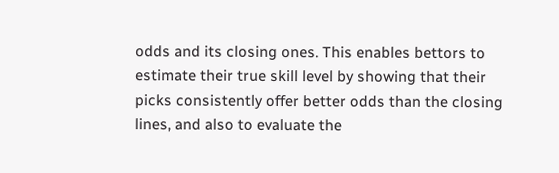odds and its closing ones. This enables bettors to estimate their true skill level by showing that their picks consistently offer better odds than the closing lines, and also to evaluate the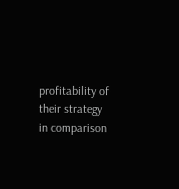profitability of their strategy in comparison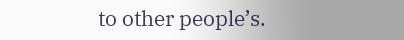to other people’s.